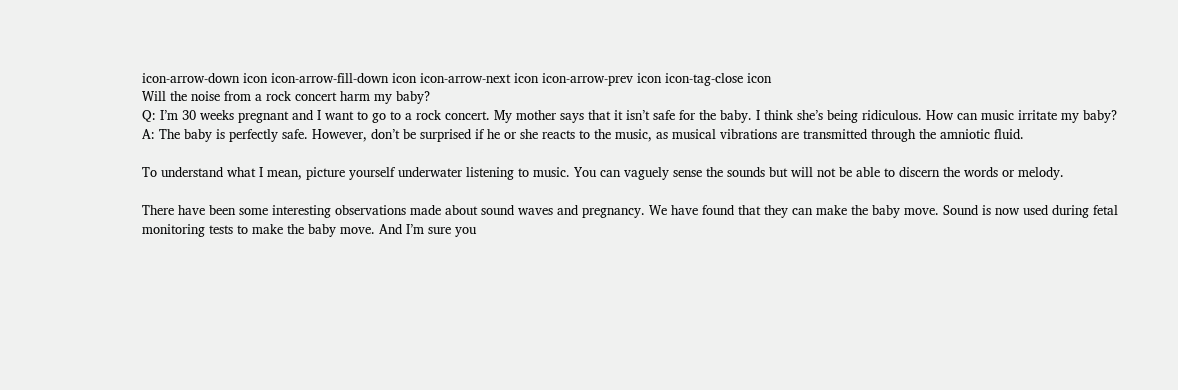icon-arrow-down icon icon-arrow-fill-down icon icon-arrow-next icon icon-arrow-prev icon icon-tag-close icon
Will the noise from a rock concert harm my baby?
Q: I’m 30 weeks pregnant and I want to go to a rock concert. My mother says that it isn’t safe for the baby. I think she’s being ridiculous. How can music irritate my baby?
A: The baby is perfectly safe. However, don’t be surprised if he or she reacts to the music, as musical vibrations are transmitted through the amniotic fluid.

To understand what I mean, picture yourself underwater listening to music. You can vaguely sense the sounds but will not be able to discern the words or melody.

There have been some interesting observations made about sound waves and pregnancy. We have found that they can make the baby move. Sound is now used during fetal monitoring tests to make the baby move. And I’m sure you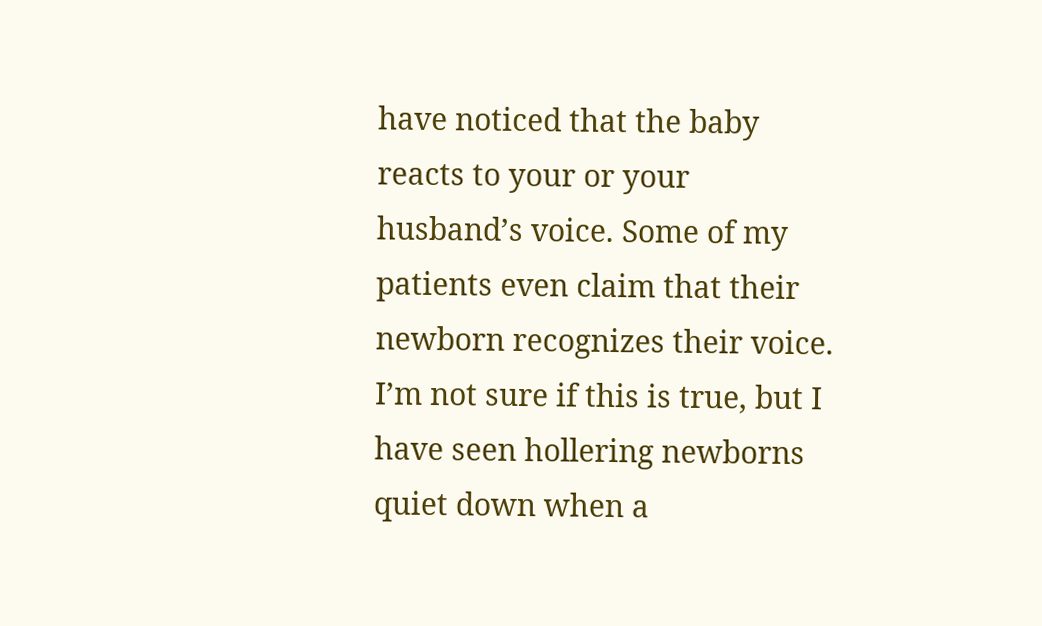have noticed that the baby reacts to your or your husband’s voice. Some of my patients even claim that their newborn recognizes their voice. I’m not sure if this is true, but I have seen hollering newborns quiet down when a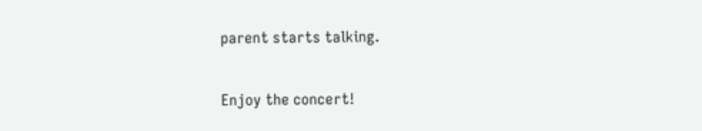parent starts talking.

Enjoy the concert!